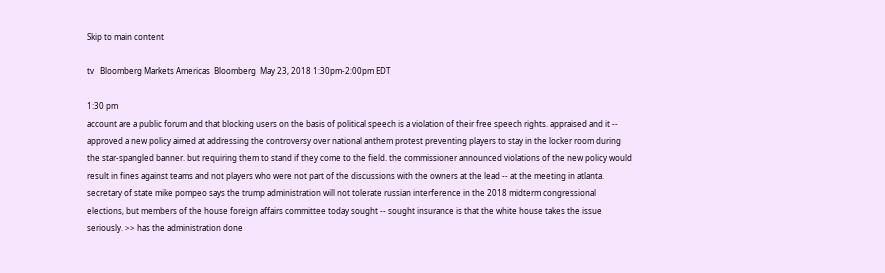Skip to main content

tv   Bloomberg Markets Americas  Bloomberg  May 23, 2018 1:30pm-2:00pm EDT

1:30 pm
account are a public forum and that blocking users on the basis of political speech is a violation of their free speech rights. appraised and it -- approved a new policy aimed at addressing the controversy over national anthem protest preventing players to stay in the locker room during the star-spangled banner. but requiring them to stand if they come to the field. the commissioner announced violations of the new policy would result in fines against teams and not players who were not part of the discussions with the owners at the lead -- at the meeting in atlanta. secretary of state mike pompeo says the trump administration will not tolerate russian interference in the 2018 midterm congressional elections, but members of the house foreign affairs committee today sought -- sought insurance is that the white house takes the issue seriously. >> has the administration done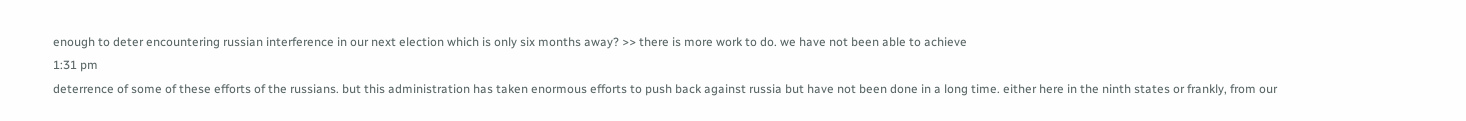enough to deter encountering russian interference in our next election which is only six months away? >> there is more work to do. we have not been able to achieve
1:31 pm
deterrence of some of these efforts of the russians. but this administration has taken enormous efforts to push back against russia but have not been done in a long time. either here in the ninth states or frankly, from our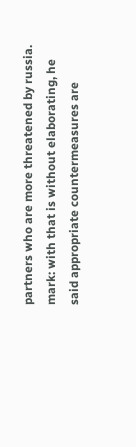partners who are more threatened by russia. mark: with that is without elaborating, he said appropriate countermeasures are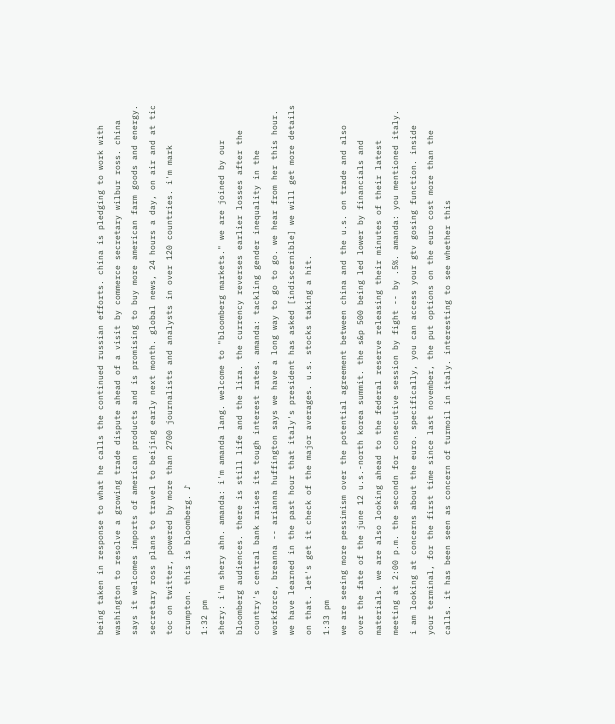being taken in response to what he calls the continued russian efforts. china is pledging to work with washington to resolve a growing trade dispute ahead of a visit by commerce secretary wilbur ross. china says it welcomes imports of american products and is promising to buy more american farm goods and energy. secretary ross plans to travel to beijing early next month. global news, 24 hours a day, on air and at tic toc on twitter, powered by more than 2700 journalists and analysts in over 120 countries. i'm mark crumpton. this is bloomberg. ♪
1:32 pm
shery: i'm shery ahn. amanda: i'm amanda lang. welcome to "bloomberg markets." we are joined by our bloomberg audiences. there is still life and the lira. the currency reverses earlier losses after the country's central bank raises its tough interest rates. amanda: tackling gender inequality in the workforce, breanna -- arianna huffington says we have a long way to go to go. we hear from her this hour. we have learned in the past hour that italy's president has asked [indiscernible] we will get more details on that. let's get it check of the major averages. u.s. stocks taking a hit.
1:33 pm
we are seeing more pessimism over the potential agreement between china and the u.s. on trade and also over the fate of the june 12 u.s.-north korea summit. the s&p 500 being led lower by financials and materials. we are also looking ahead to the federal reserve releasing their minutes of their latest meeting at 2:00 p.m. the secondn for consecutive session by fight -- by .5%. amanda: you mentioned italy. i am looking at concerns about the euro. specifically, you can access your gtv gosing function. inside your terminal, for the first time since last november, the put options on the euro cost more than the calls. it has been seen as concern of turmoil in italy. interesting to see whether this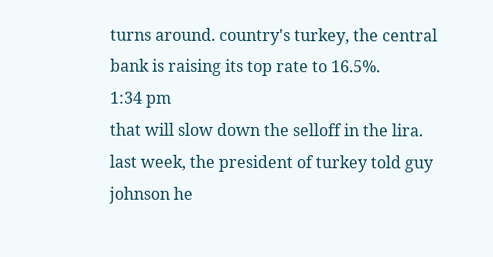turns around. country's turkey, the central bank is raising its top rate to 16.5%.
1:34 pm
that will slow down the selloff in the lira. last week, the president of turkey told guy johnson he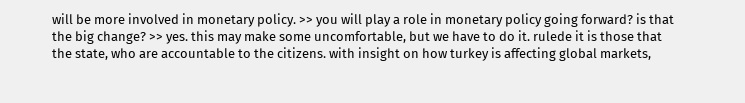will be more involved in monetary policy. >> you will play a role in monetary policy going forward? is that the big change? >> yes. this may make some uncomfortable, but we have to do it. rulede it is those that the state, who are accountable to the citizens. with insight on how turkey is affecting global markets,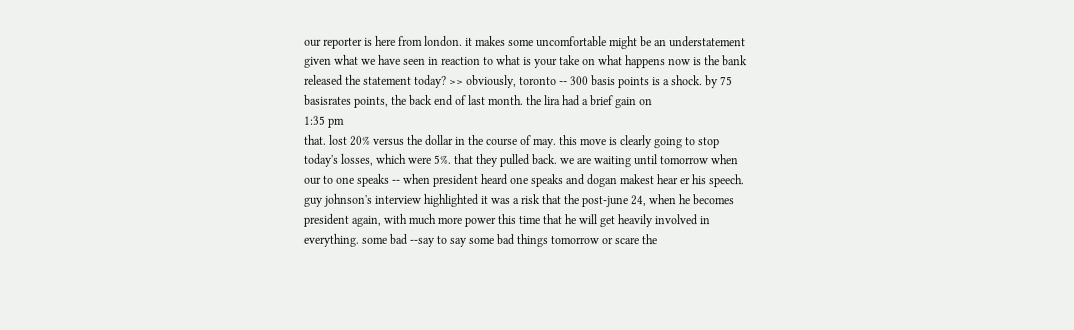our reporter is here from london. it makes some uncomfortable might be an understatement given what we have seen in reaction to what is your take on what happens now is the bank released the statement today? >> obviously, toronto -- 300 basis points is a shock. by 75 basisrates points, the back end of last month. the lira had a brief gain on
1:35 pm
that. lost 20% versus the dollar in the course of may. this move is clearly going to stop today's losses, which were 5%. that they pulled back. we are waiting until tomorrow when our to one speaks -- when president heard one speaks and dogan makest hear er his speech. guy johnson's interview highlighted it was a risk that the post-june 24, when he becomes president again, with much more power this time that he will get heavily involved in everything. some bad --say to say some bad things tomorrow or scare the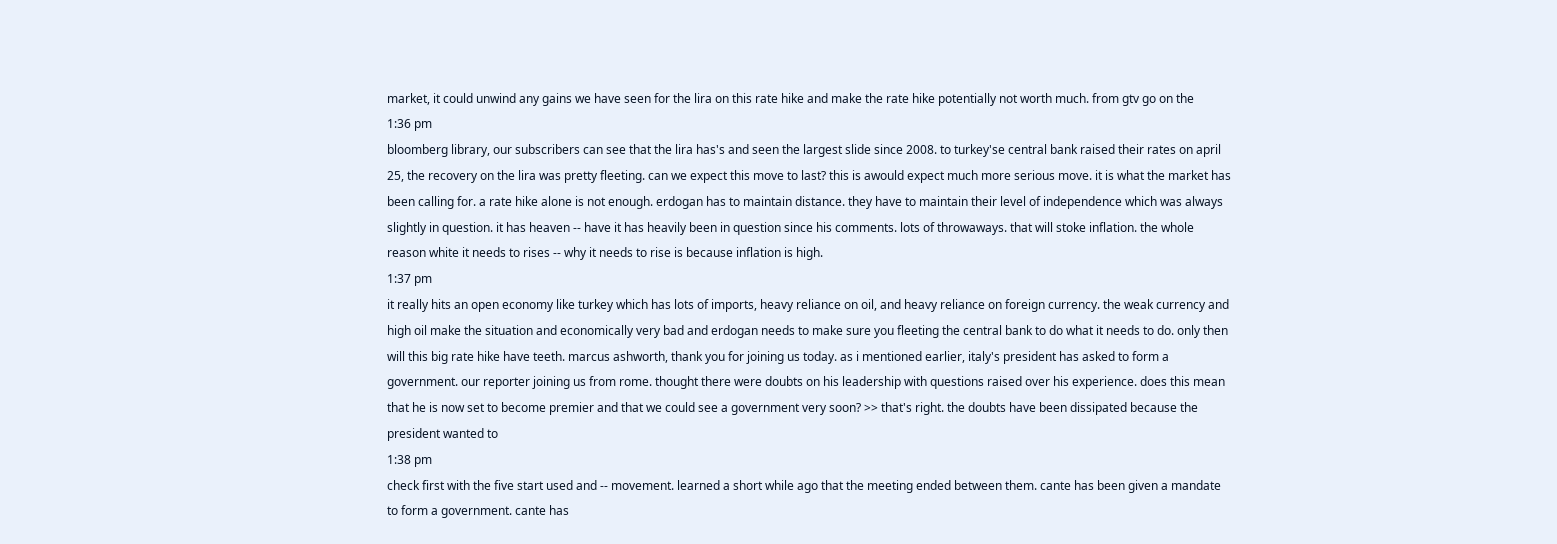market, it could unwind any gains we have seen for the lira on this rate hike and make the rate hike potentially not worth much. from gtv go on the
1:36 pm
bloomberg library, our subscribers can see that the lira has's and seen the largest slide since 2008. to turkey'se central bank raised their rates on april 25, the recovery on the lira was pretty fleeting. can we expect this move to last? this is awould expect much more serious move. it is what the market has been calling for. a rate hike alone is not enough. erdogan has to maintain distance. they have to maintain their level of independence which was always slightly in question. it has heaven -- have it has heavily been in question since his comments. lots of throwaways. that will stoke inflation. the whole reason white it needs to rises -- why it needs to rise is because inflation is high.
1:37 pm
it really hits an open economy like turkey which has lots of imports, heavy reliance on oil, and heavy reliance on foreign currency. the weak currency and high oil make the situation and economically very bad and erdogan needs to make sure you fleeting the central bank to do what it needs to do. only then will this big rate hike have teeth. marcus ashworth, thank you for joining us today. as i mentioned earlier, italy's president has asked to form a government. our reporter joining us from rome. thought there were doubts on his leadership with questions raised over his experience. does this mean that he is now set to become premier and that we could see a government very soon? >> that's right. the doubts have been dissipated because the president wanted to
1:38 pm
check first with the five start used and -- movement. learned a short while ago that the meeting ended between them. cante has been given a mandate to form a government. cante has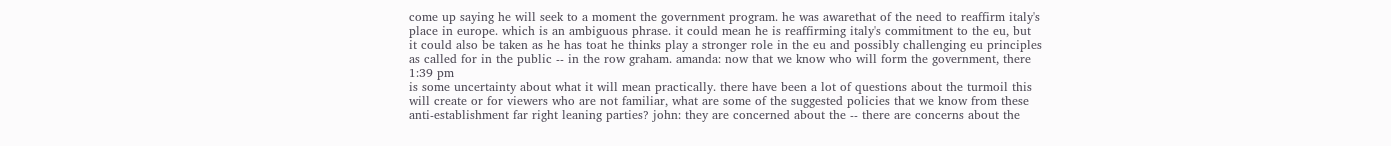come up saying he will seek to a moment the government program. he was awarethat of the need to reaffirm italy's place in europe. which is an ambiguous phrase. it could mean he is reaffirming italy's commitment to the eu, but it could also be taken as he has toat he thinks play a stronger role in the eu and possibly challenging eu principles as called for in the public -- in the row graham. amanda: now that we know who will form the government, there
1:39 pm
is some uncertainty about what it will mean practically. there have been a lot of questions about the turmoil this will create or for viewers who are not familiar, what are some of the suggested policies that we know from these anti-establishment far right leaning parties? john: they are concerned about the -- there are concerns about the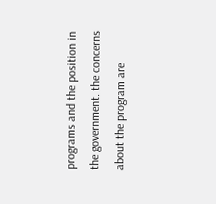programs and the position in the government. the concerns about the program are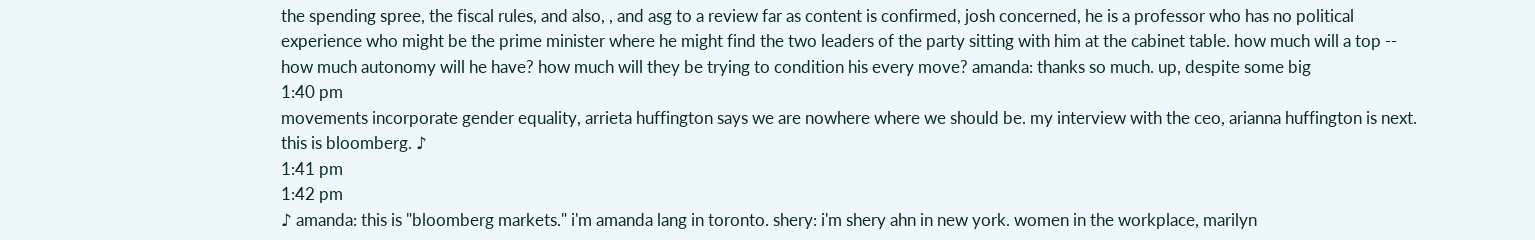the spending spree, the fiscal rules, and also, , and asg to a review far as content is confirmed, josh concerned, he is a professor who has no political experience who might be the prime minister where he might find the two leaders of the party sitting with him at the cabinet table. how much will a top -- how much autonomy will he have? how much will they be trying to condition his every move? amanda: thanks so much. up, despite some big
1:40 pm
movements incorporate gender equality, arrieta huffington says we are nowhere where we should be. my interview with the ceo, arianna huffington is next. this is bloomberg. ♪
1:41 pm
1:42 pm
♪ amanda: this is "bloomberg markets." i'm amanda lang in toronto. shery: i'm shery ahn in new york. women in the workplace, marilyn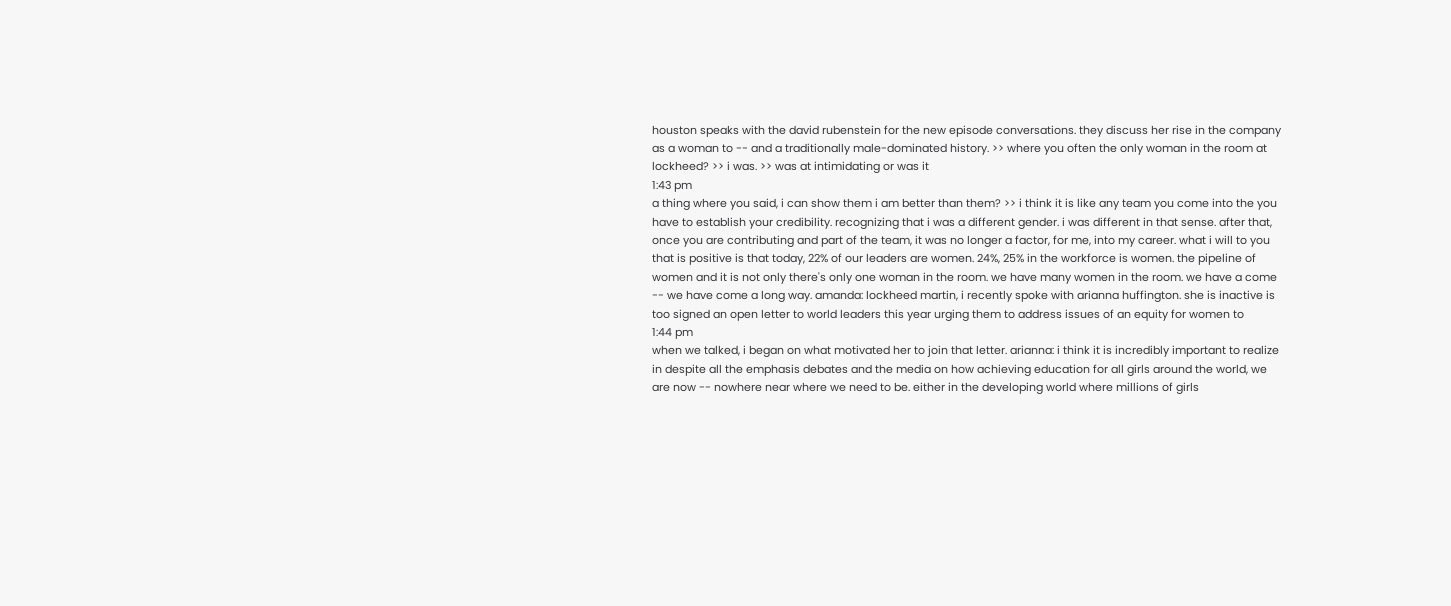houston speaks with the david rubenstein for the new episode conversations. they discuss her rise in the company as a woman to -- and a traditionally male-dominated history. >> where you often the only woman in the room at lockheed? >> i was. >> was at intimidating or was it
1:43 pm
a thing where you said, i can show them i am better than them? >> i think it is like any team you come into the you have to establish your credibility. recognizing that i was a different gender. i was different in that sense. after that, once you are contributing and part of the team, it was no longer a factor, for me, into my career. what i will to you that is positive is that today, 22% of our leaders are women. 24%, 25% in the workforce is women. the pipeline of women and it is not only there's only one woman in the room. we have many women in the room. we have a come -- we have come a long way. amanda: lockheed martin, i recently spoke with arianna huffington. she is inactive is too signed an open letter to world leaders this year urging them to address issues of an equity for women to
1:44 pm
when we talked, i began on what motivated her to join that letter. arianna: i think it is incredibly important to realize in despite all the emphasis debates and the media on how achieving education for all girls around the world, we are now -- nowhere near where we need to be. either in the developing world where millions of girls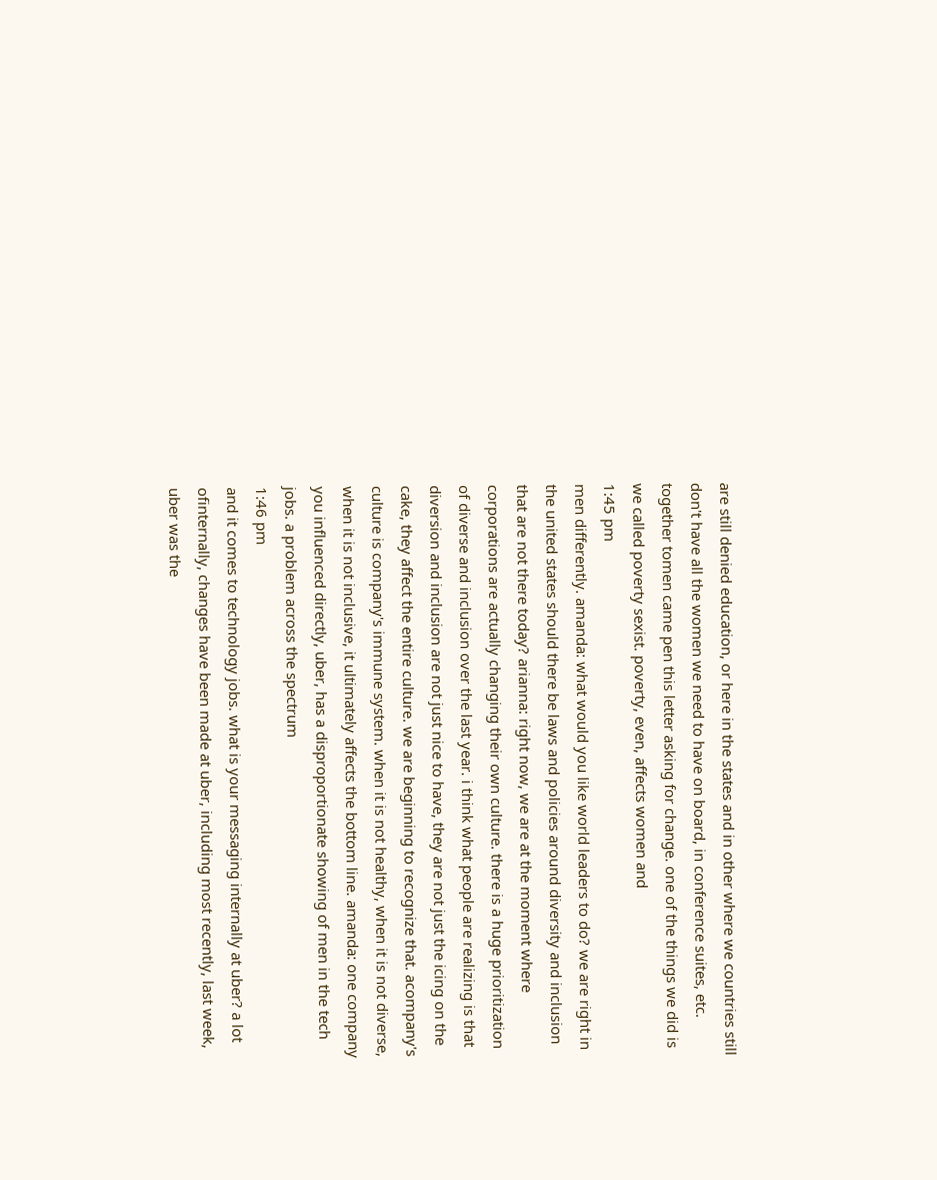are still denied education, or here in the states and in other where we countries still don't have all the women we need to have on board, in conference suites, etc. together tomen came pen this letter asking for change. one of the things we did is we called poverty sexist. poverty, even, affects women and
1:45 pm
men differently. amanda: what would you like world leaders to do? we are right in the united states should there be laws and policies around diversity and inclusion that are not there today? arianna: right now, we are at the moment where corporations are actually changing their own culture. there is a huge prioritization of diverse and inclusion over the last year. i think what people are realizing is that diversion and inclusion are not just nice to have, they are not just the icing on the cake, they affect the entire culture. we are beginning to recognize that. acompany's culture is company's immune system. when it is not healthy, when it is not diverse, when it is not inclusive, it ultimately affects the bottom line. amanda: one company you influenced directly, uber, has a disproportionate showing of men in the tech jobs. a problem across the spectrum
1:46 pm
and it comes to technology jobs. what is your messaging internally at uber? a lot ofinternally, changes have been made at uber, including most recently, last week, uber was the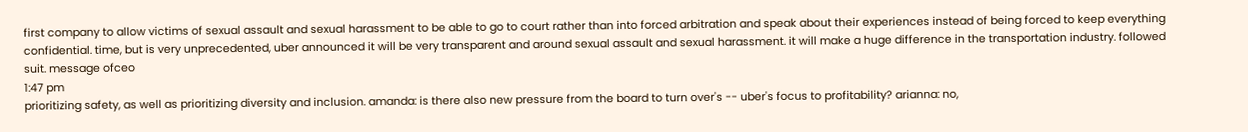first company to allow victims of sexual assault and sexual harassment to be able to go to court rather than into forced arbitration and speak about their experiences instead of being forced to keep everything confidential. time, but is very unprecedented, uber announced it will be very transparent and around sexual assault and sexual harassment. it will make a huge difference in the transportation industry. followed suit. message ofceo
1:47 pm
prioritizing safety, as well as prioritizing diversity and inclusion. amanda: is there also new pressure from the board to turn over's -- uber's focus to profitability? arianna: no,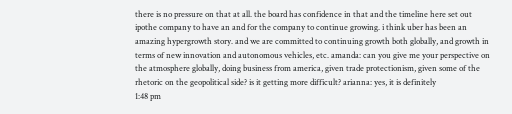there is no pressure on that at all. the board has confidence in that and the timeline here set out ipothe company to have an and for the company to continue growing. i think uber has been an amazing hypergrowth story. and we are committed to continuing growth both globally, and growth in terms of new innovation and autonomous vehicles, etc. amanda: can you give me your perspective on the atmosphere globally, doing business from america, given trade protectionism, given some of the rhetoric on the geopolitical side? is it getting more difficult? arianna: yes, it is definitely
1:48 pm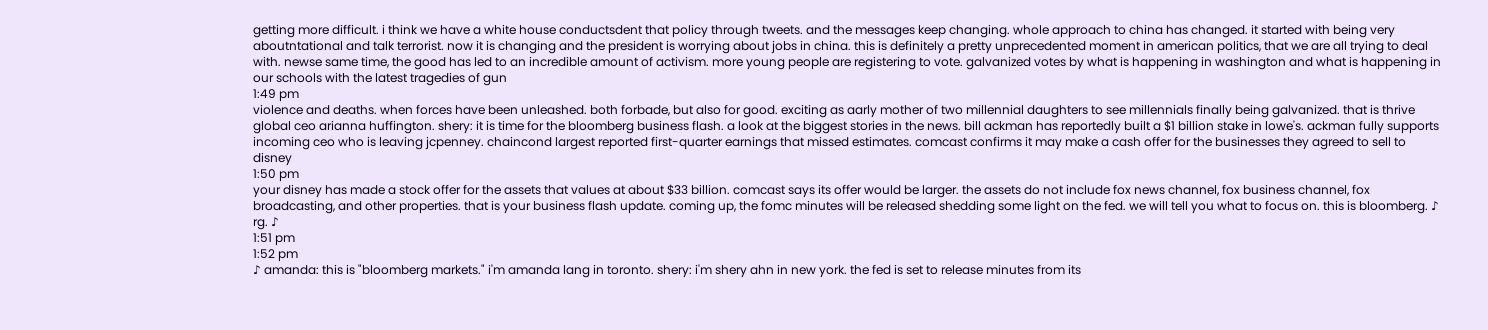getting more difficult. i think we have a white house conductsdent that policy through tweets. and the messages keep changing. whole approach to china has changed. it started with being very aboutntational and talk terrorist. now it is changing and the president is worrying about jobs in china. this is definitely a pretty unprecedented moment in american politics, that we are all trying to deal with. newse same time, the good has led to an incredible amount of activism. more young people are registering to vote. galvanized votes by what is happening in washington and what is happening in our schools with the latest tragedies of gun
1:49 pm
violence and deaths. when forces have been unleashed. both forbade, but also for good. exciting as aarly mother of two millennial daughters to see millennials finally being galvanized. that is thrive global ceo arianna huffington. shery: it is time for the bloomberg business flash. a look at the biggest stories in the news. bill ackman has reportedly built a $1 billion stake in lowe's. ackman fully supports incoming ceo who is leaving jcpenney. chaincond largest reported first-quarter earnings that missed estimates. comcast confirms it may make a cash offer for the businesses they agreed to sell to disney
1:50 pm
your disney has made a stock offer for the assets that values at about $33 billion. comcast says its offer would be larger. the assets do not include fox news channel, fox business channel, fox broadcasting, and other properties. that is your business flash update. coming up, the fomc minutes will be released shedding some light on the fed. we will tell you what to focus on. this is bloomberg. ♪ rg. ♪
1:51 pm
1:52 pm
♪ amanda: this is "bloomberg markets." i'm amanda lang in toronto. shery: i'm shery ahn in new york. the fed is set to release minutes from its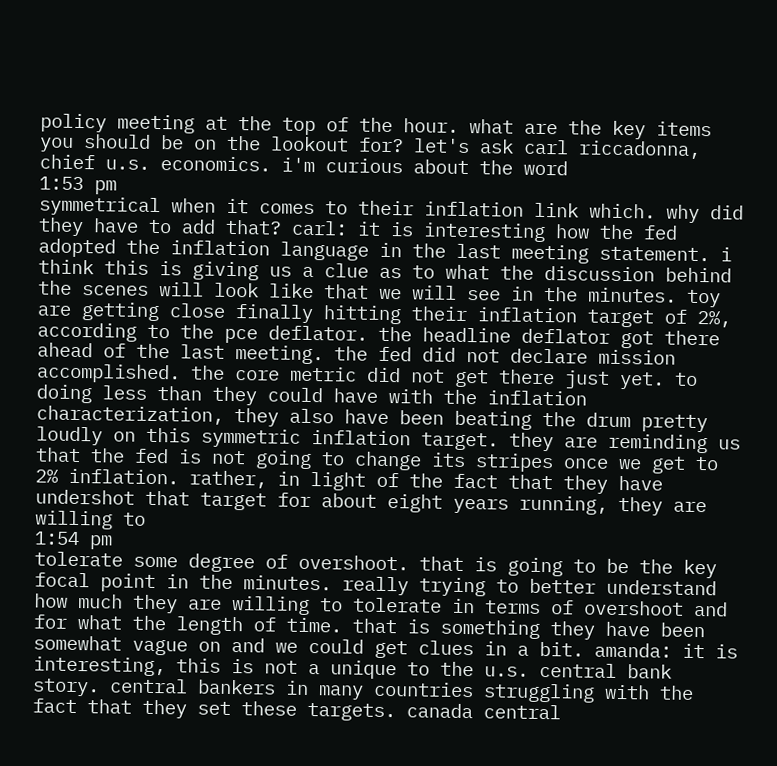policy meeting at the top of the hour. what are the key items you should be on the lookout for? let's ask carl riccadonna, chief u.s. economics. i'm curious about the word
1:53 pm
symmetrical when it comes to their inflation link which. why did they have to add that? carl: it is interesting how the fed adopted the inflation language in the last meeting statement. i think this is giving us a clue as to what the discussion behind the scenes will look like that we will see in the minutes. toy are getting close finally hitting their inflation target of 2%, according to the pce deflator. the headline deflator got there ahead of the last meeting. the fed did not declare mission accomplished. the core metric did not get there just yet. to doing less than they could have with the inflation characterization, they also have been beating the drum pretty loudly on this symmetric inflation target. they are reminding us that the fed is not going to change its stripes once we get to 2% inflation. rather, in light of the fact that they have undershot that target for about eight years running, they are willing to
1:54 pm
tolerate some degree of overshoot. that is going to be the key focal point in the minutes. really trying to better understand how much they are willing to tolerate in terms of overshoot and for what the length of time. that is something they have been somewhat vague on and we could get clues in a bit. amanda: it is interesting, this is not a unique to the u.s. central bank story. central bankers in many countries struggling with the fact that they set these targets. canada central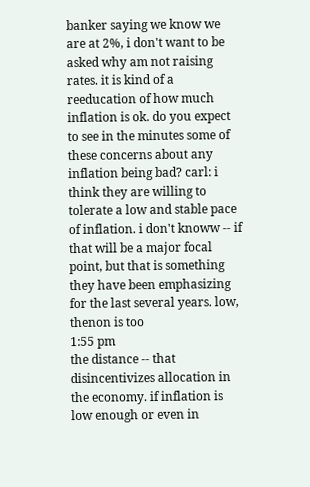banker saying we know we are at 2%, i don't want to be asked why am not raising rates. it is kind of a reeducation of how much inflation is ok. do you expect to see in the minutes some of these concerns about any inflation being bad? carl: i think they are willing to tolerate a low and stable pace of inflation. i don't knoww -- if that will be a major focal point, but that is something they have been emphasizing for the last several years. low, thenon is too
1:55 pm
the distance -- that disincentivizes allocation in the economy. if inflation is low enough or even in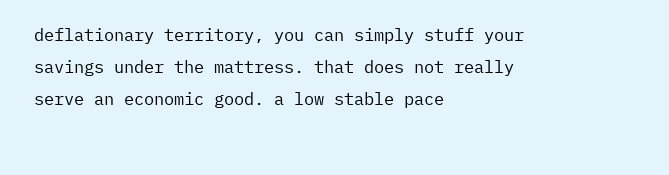deflationary territory, you can simply stuff your savings under the mattress. that does not really serve an economic good. a low stable pace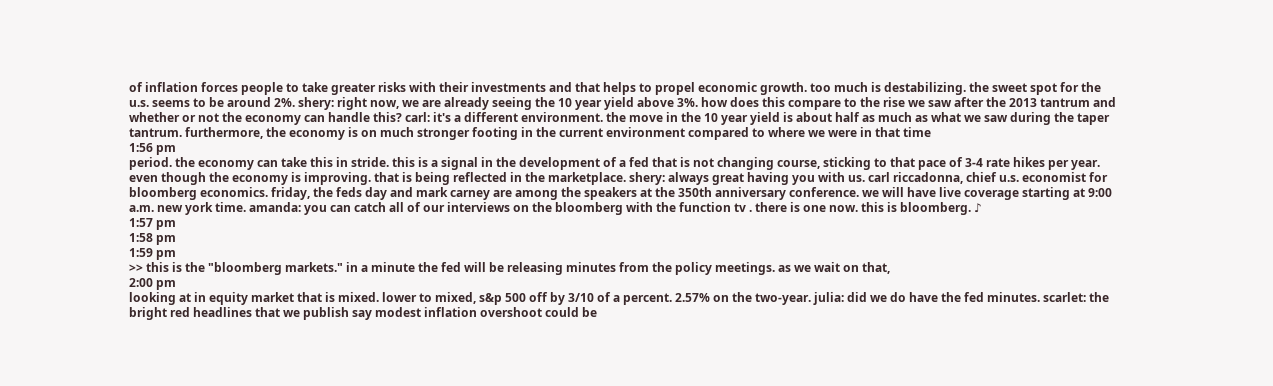of inflation forces people to take greater risks with their investments and that helps to propel economic growth. too much is destabilizing. the sweet spot for the u.s. seems to be around 2%. shery: right now, we are already seeing the 10 year yield above 3%. how does this compare to the rise we saw after the 2013 tantrum and whether or not the economy can handle this? carl: it's a different environment. the move in the 10 year yield is about half as much as what we saw during the taper tantrum. furthermore, the economy is on much stronger footing in the current environment compared to where we were in that time
1:56 pm
period. the economy can take this in stride. this is a signal in the development of a fed that is not changing course, sticking to that pace of 3-4 rate hikes per year. even though the economy is improving. that is being reflected in the marketplace. shery: always great having you with us. carl riccadonna, chief u.s. economist for bloomberg economics. friday, the feds day and mark carney are among the speakers at the 350th anniversary conference. we will have live coverage starting at 9:00 a.m. new york time. amanda: you can catch all of our interviews on the bloomberg with the function tv . there is one now. this is bloomberg. ♪
1:57 pm
1:58 pm
1:59 pm
>> this is the "bloomberg markets." in a minute the fed will be releasing minutes from the policy meetings. as we wait on that,
2:00 pm
looking at in equity market that is mixed. lower to mixed, s&p 500 off by 3/10 of a percent. 2.57% on the two-year. julia: did we do have the fed minutes. scarlet: the bright red headlines that we publish say modest inflation overshoot could be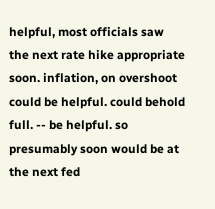helpful, most officials saw the next rate hike appropriate soon. inflation, on overshoot could be helpful. could behold full. -- be helpful. so presumably soon would be at the next fed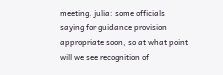meeting. julia: some officials saying for guidance provision appropriate soon, so at what point will we see recognition of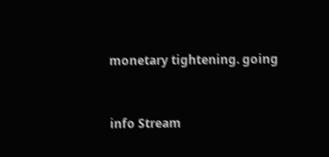monetary tightening. going


info Stream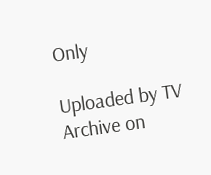Only

Uploaded by TV Archive on